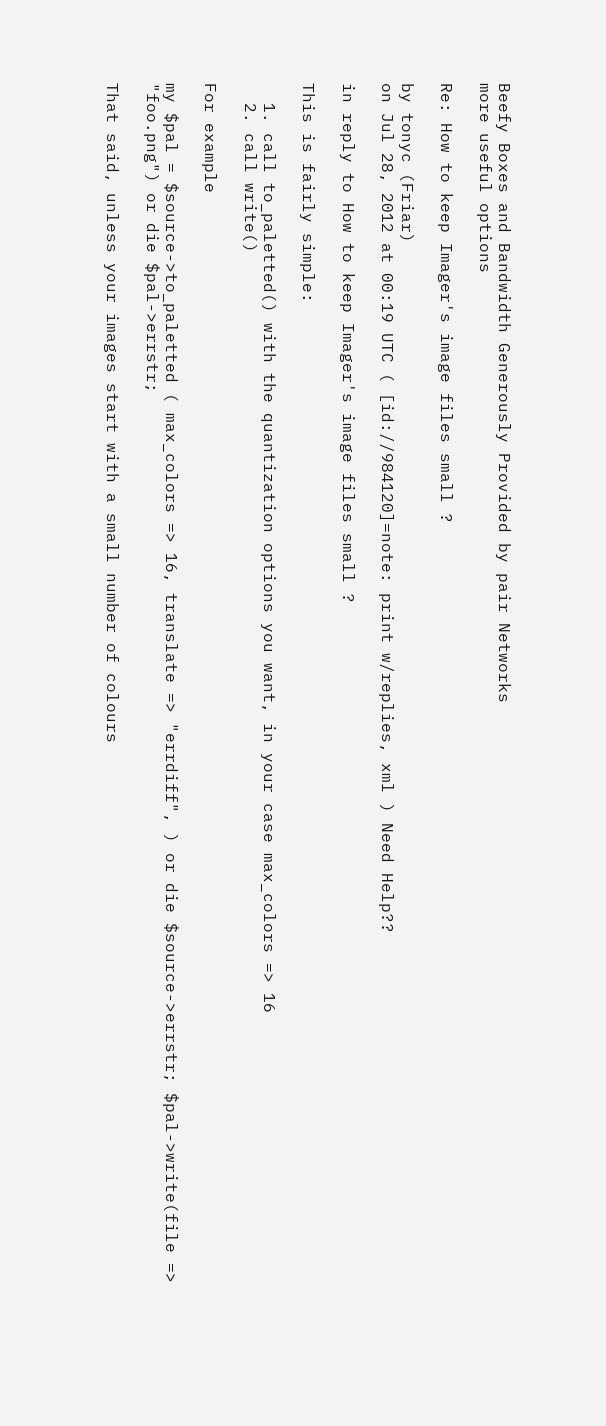Beefy Boxes and Bandwidth Generously Provided by pair Networks
more useful options

Re: How to keep Imager's image files small ?

by tonyc (Friar)
on Jul 28, 2012 at 00:19 UTC ( [id://984120]=note: print w/replies, xml ) Need Help??

in reply to How to keep Imager's image files small ?

This is fairly simple:

  1. call to_paletted() with the quantization options you want, in your case max_colors => 16
  2. call write()

For example

my $pal = $source->to_paletted ( max_colors => 16, translate => "errdiff", ) or die $source->errstr; $pal->write(file => "foo.png") or die $pal->errstr;

That said, unless your images start with a small number of colours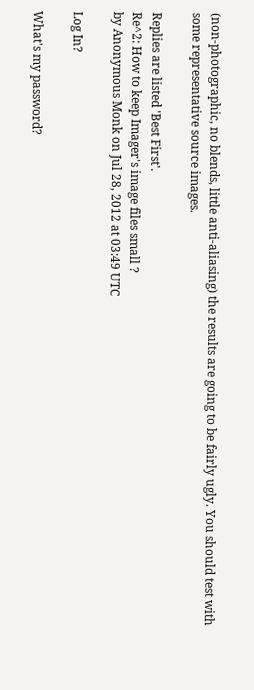(non-photographic, no blends, little anti-aliasing) the results are going to be fairly ugly. You should test with some representative source images.

Replies are listed 'Best First'.
Re^2: How to keep Imager's image files small ?
by Anonymous Monk on Jul 28, 2012 at 03:49 UTC

Log In?

What's my password?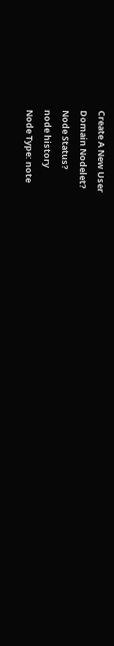Create A New User
Domain Nodelet?
Node Status?
node history
Node Type: note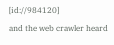[id://984120]
and the web crawler heard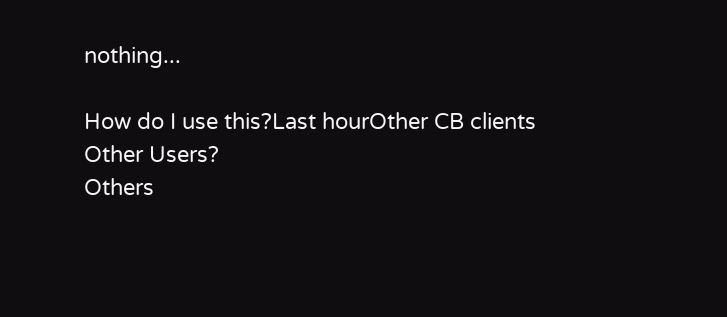nothing...

How do I use this?Last hourOther CB clients
Other Users?
Others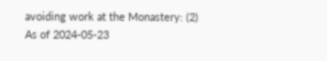avoiding work at the Monastery: (2)
As of 2024-05-23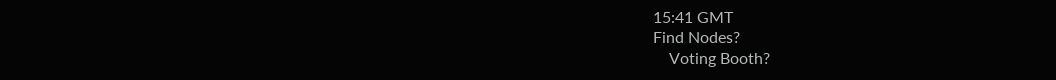15:41 GMT
Find Nodes?
    Voting Booth?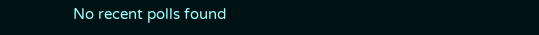No recent polls found